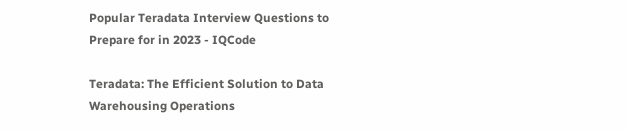Popular Teradata Interview Questions to Prepare for in 2023 - IQCode

Teradata: The Efficient Solution to Data Warehousing Operations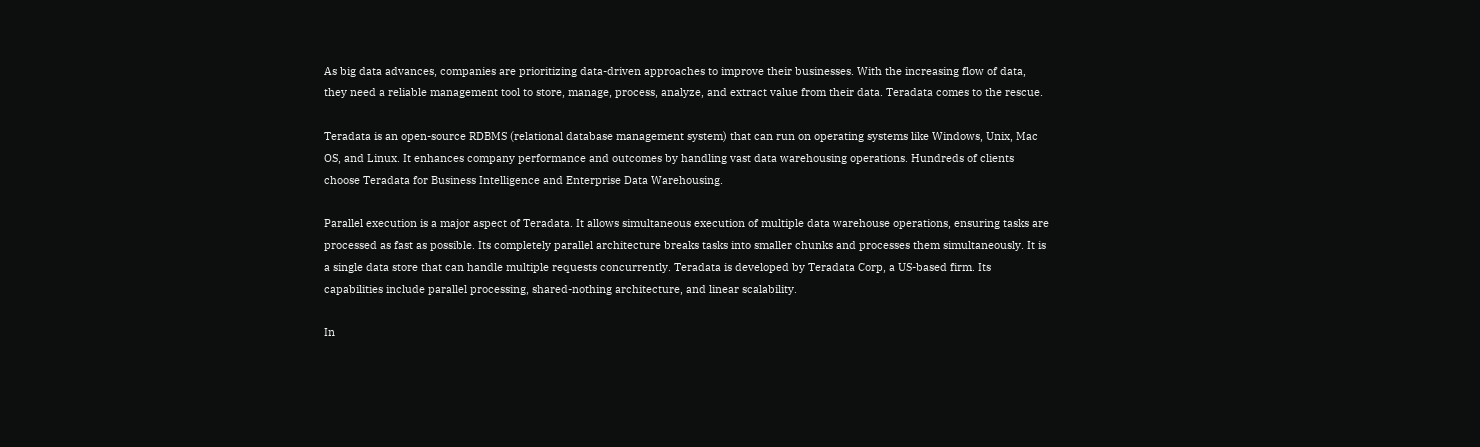As big data advances, companies are prioritizing data-driven approaches to improve their businesses. With the increasing flow of data, they need a reliable management tool to store, manage, process, analyze, and extract value from their data. Teradata comes to the rescue.

Teradata is an open-source RDBMS (relational database management system) that can run on operating systems like Windows, Unix, Mac OS, and Linux. It enhances company performance and outcomes by handling vast data warehousing operations. Hundreds of clients choose Teradata for Business Intelligence and Enterprise Data Warehousing.

Parallel execution is a major aspect of Teradata. It allows simultaneous execution of multiple data warehouse operations, ensuring tasks are processed as fast as possible. Its completely parallel architecture breaks tasks into smaller chunks and processes them simultaneously. It is a single data store that can handle multiple requests concurrently. Teradata is developed by Teradata Corp, a US-based firm. Its capabilities include parallel processing, shared-nothing architecture, and linear scalability.

In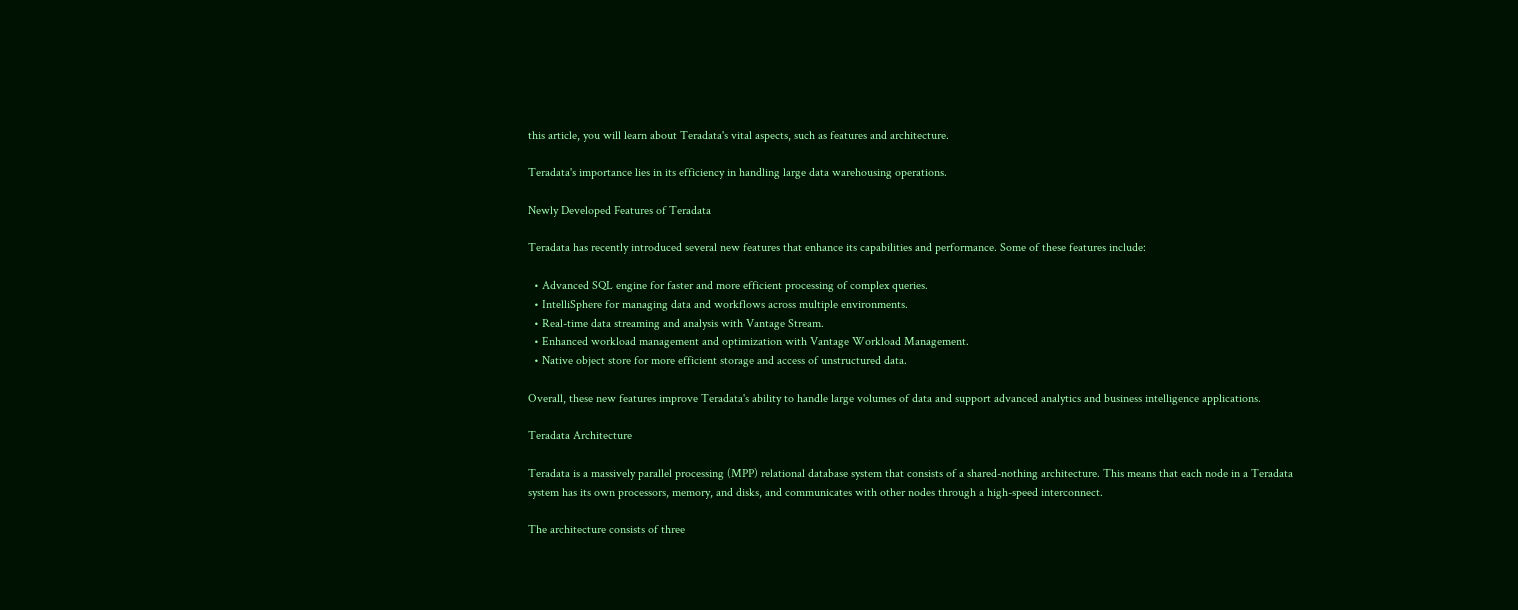this article, you will learn about Teradata's vital aspects, such as features and architecture.

Teradata's importance lies in its efficiency in handling large data warehousing operations.

Newly Developed Features of Teradata

Teradata has recently introduced several new features that enhance its capabilities and performance. Some of these features include:

  • Advanced SQL engine for faster and more efficient processing of complex queries.
  • IntelliSphere for managing data and workflows across multiple environments.
  • Real-time data streaming and analysis with Vantage Stream.
  • Enhanced workload management and optimization with Vantage Workload Management.
  • Native object store for more efficient storage and access of unstructured data.

Overall, these new features improve Teradata's ability to handle large volumes of data and support advanced analytics and business intelligence applications.

Teradata Architecture

Teradata is a massively parallel processing (MPP) relational database system that consists of a shared-nothing architecture. This means that each node in a Teradata system has its own processors, memory, and disks, and communicates with other nodes through a high-speed interconnect.

The architecture consists of three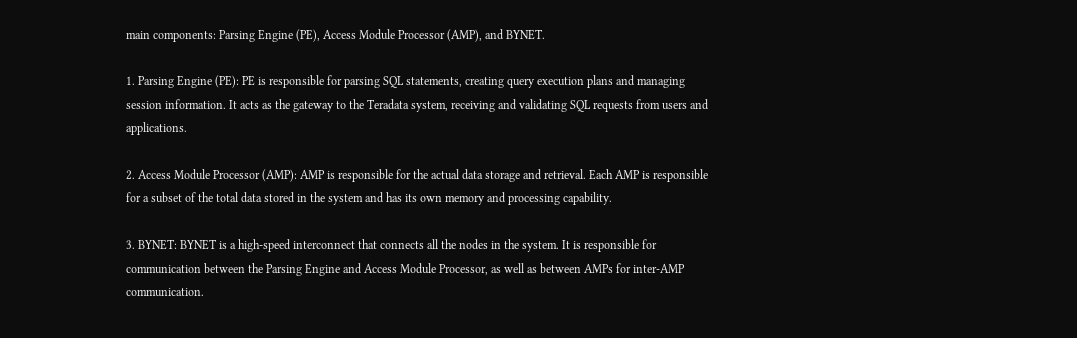main components: Parsing Engine (PE), Access Module Processor (AMP), and BYNET.

1. Parsing Engine (PE): PE is responsible for parsing SQL statements, creating query execution plans and managing session information. It acts as the gateway to the Teradata system, receiving and validating SQL requests from users and applications.

2. Access Module Processor (AMP): AMP is responsible for the actual data storage and retrieval. Each AMP is responsible for a subset of the total data stored in the system and has its own memory and processing capability.

3. BYNET: BYNET is a high-speed interconnect that connects all the nodes in the system. It is responsible for communication between the Parsing Engine and Access Module Processor, as well as between AMPs for inter-AMP communication.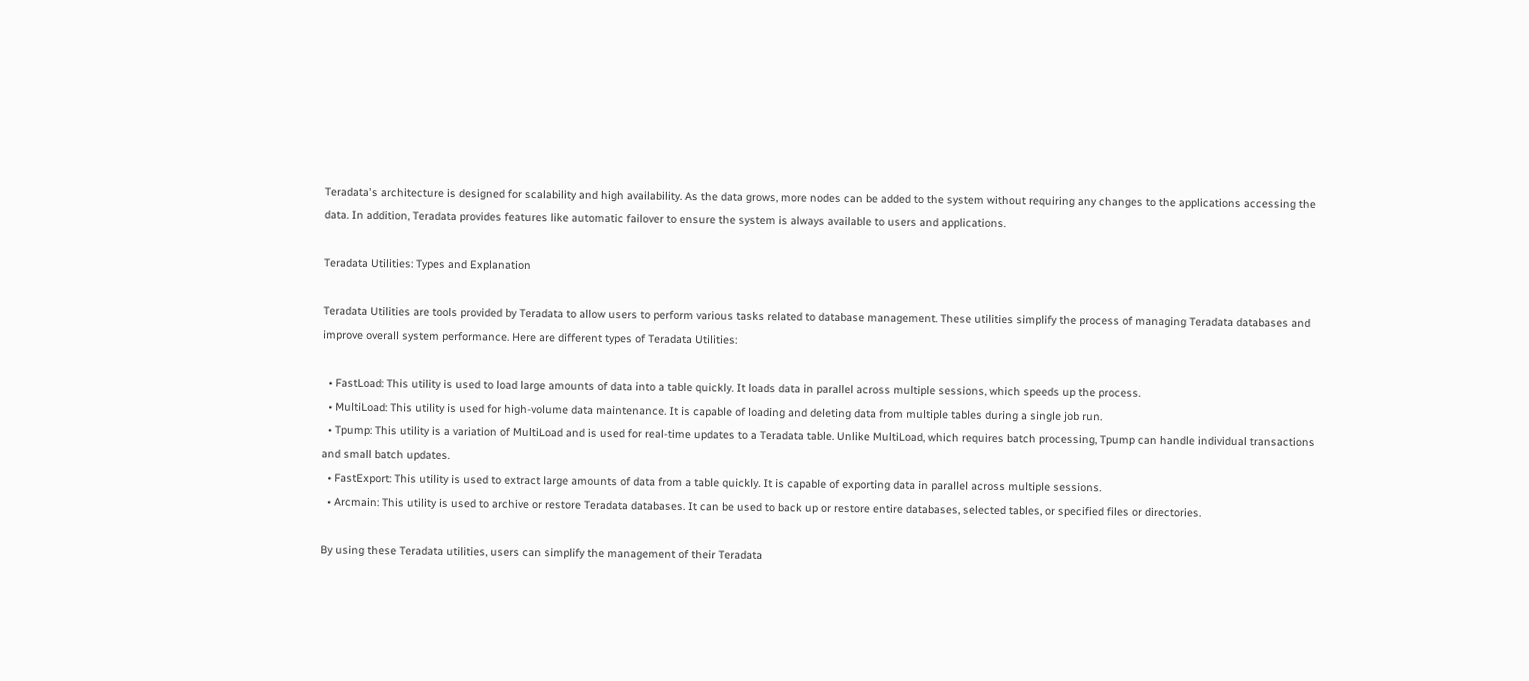Teradata's architecture is designed for scalability and high availability. As the data grows, more nodes can be added to the system without requiring any changes to the applications accessing the data. In addition, Teradata provides features like automatic failover to ensure the system is always available to users and applications.

Teradata Utilities: Types and Explanation

Teradata Utilities are tools provided by Teradata to allow users to perform various tasks related to database management. These utilities simplify the process of managing Teradata databases and improve overall system performance. Here are different types of Teradata Utilities:

  • FastLoad: This utility is used to load large amounts of data into a table quickly. It loads data in parallel across multiple sessions, which speeds up the process.
  • MultiLoad: This utility is used for high-volume data maintenance. It is capable of loading and deleting data from multiple tables during a single job run.
  • Tpump: This utility is a variation of MultiLoad and is used for real-time updates to a Teradata table. Unlike MultiLoad, which requires batch processing, Tpump can handle individual transactions and small batch updates.
  • FastExport: This utility is used to extract large amounts of data from a table quickly. It is capable of exporting data in parallel across multiple sessions.
  • Arcmain: This utility is used to archive or restore Teradata databases. It can be used to back up or restore entire databases, selected tables, or specified files or directories.

By using these Teradata utilities, users can simplify the management of their Teradata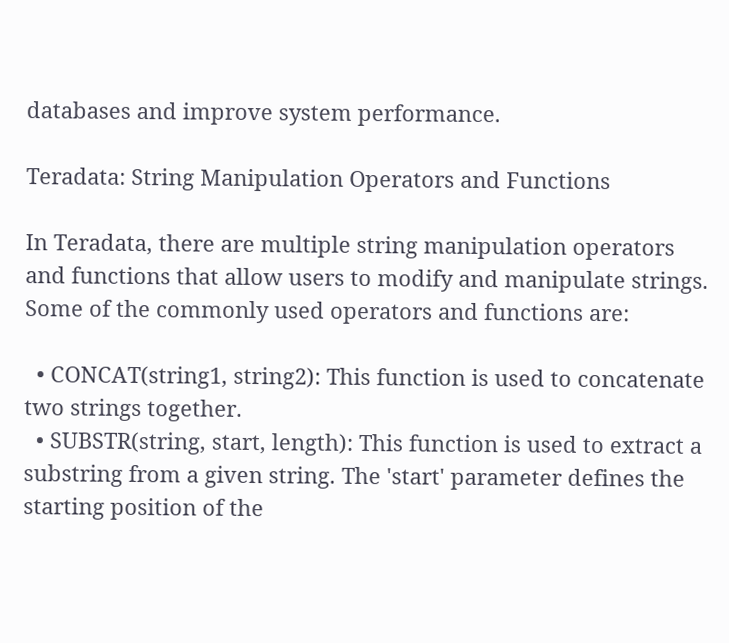databases and improve system performance.

Teradata: String Manipulation Operators and Functions

In Teradata, there are multiple string manipulation operators and functions that allow users to modify and manipulate strings. Some of the commonly used operators and functions are:

  • CONCAT(string1, string2): This function is used to concatenate two strings together.
  • SUBSTR(string, start, length): This function is used to extract a substring from a given string. The 'start' parameter defines the starting position of the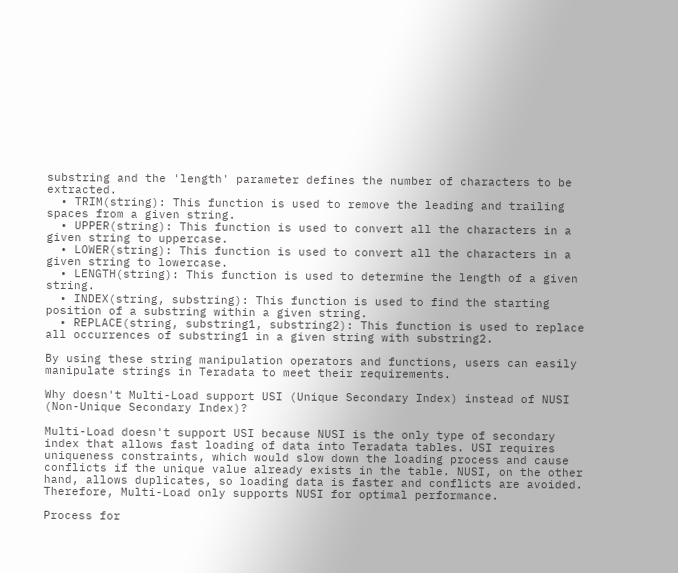substring and the 'length' parameter defines the number of characters to be extracted.
  • TRIM(string): This function is used to remove the leading and trailing spaces from a given string.
  • UPPER(string): This function is used to convert all the characters in a given string to uppercase.
  • LOWER(string): This function is used to convert all the characters in a given string to lowercase.
  • LENGTH(string): This function is used to determine the length of a given string.
  • INDEX(string, substring): This function is used to find the starting position of a substring within a given string.
  • REPLACE(string, substring1, substring2): This function is used to replace all occurrences of substring1 in a given string with substring2.

By using these string manipulation operators and functions, users can easily manipulate strings in Teradata to meet their requirements.

Why doesn't Multi-Load support USI (Unique Secondary Index) instead of NUSI (Non-Unique Secondary Index)?

Multi-Load doesn't support USI because NUSI is the only type of secondary index that allows fast loading of data into Teradata tables. USI requires uniqueness constraints, which would slow down the loading process and cause conflicts if the unique value already exists in the table. NUSI, on the other hand, allows duplicates, so loading data is faster and conflicts are avoided. Therefore, Multi-Load only supports NUSI for optimal performance.

Process for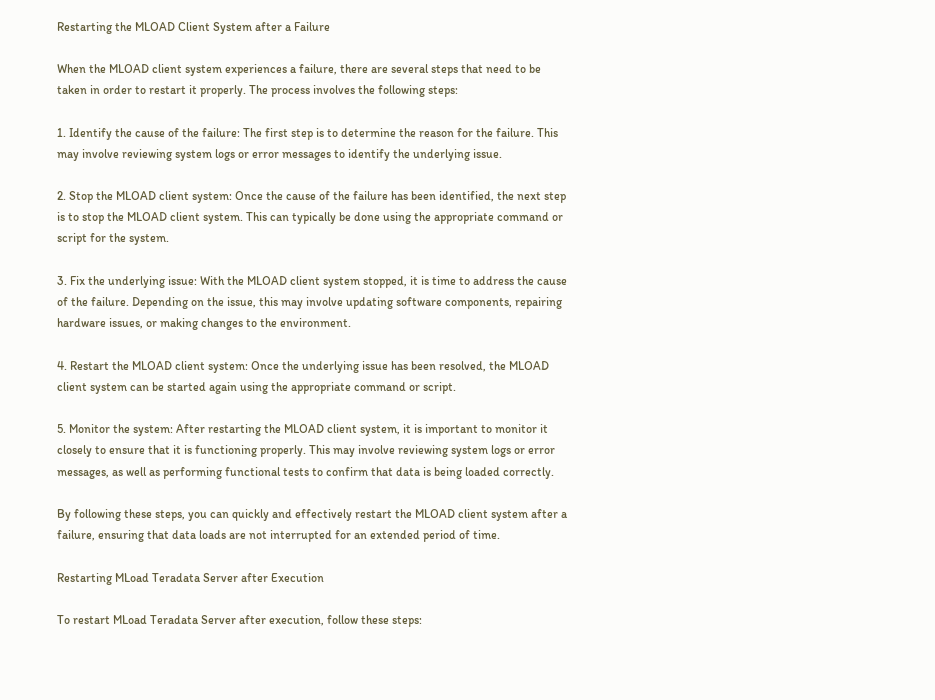Restarting the MLOAD Client System after a Failure

When the MLOAD client system experiences a failure, there are several steps that need to be taken in order to restart it properly. The process involves the following steps:

1. Identify the cause of the failure: The first step is to determine the reason for the failure. This may involve reviewing system logs or error messages to identify the underlying issue.

2. Stop the MLOAD client system: Once the cause of the failure has been identified, the next step is to stop the MLOAD client system. This can typically be done using the appropriate command or script for the system.

3. Fix the underlying issue: With the MLOAD client system stopped, it is time to address the cause of the failure. Depending on the issue, this may involve updating software components, repairing hardware issues, or making changes to the environment.

4. Restart the MLOAD client system: Once the underlying issue has been resolved, the MLOAD client system can be started again using the appropriate command or script.

5. Monitor the system: After restarting the MLOAD client system, it is important to monitor it closely to ensure that it is functioning properly. This may involve reviewing system logs or error messages, as well as performing functional tests to confirm that data is being loaded correctly.

By following these steps, you can quickly and effectively restart the MLOAD client system after a failure, ensuring that data loads are not interrupted for an extended period of time.

Restarting MLoad Teradata Server after Execution

To restart MLoad Teradata Server after execution, follow these steps: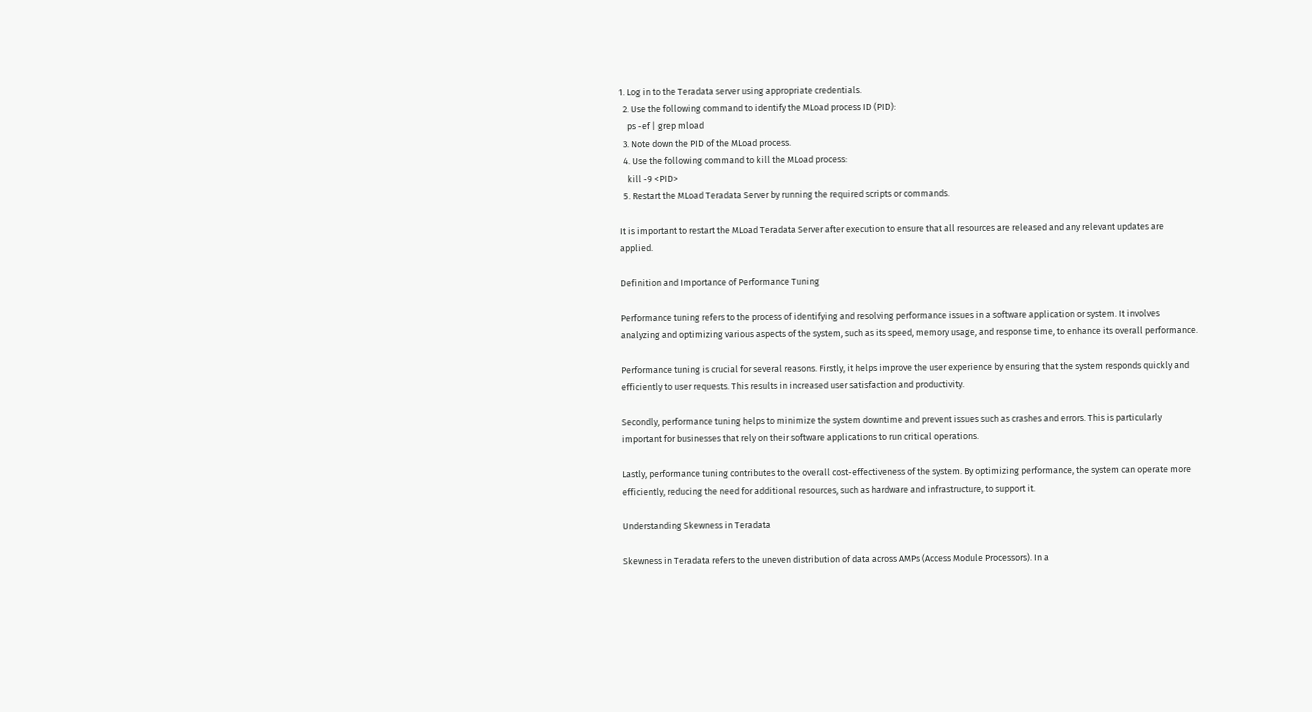1. Log in to the Teradata server using appropriate credentials.
  2. Use the following command to identify the MLoad process ID (PID):
    ps -ef | grep mload
  3. Note down the PID of the MLoad process.
  4. Use the following command to kill the MLoad process:
    kill -9 <PID>
  5. Restart the MLoad Teradata Server by running the required scripts or commands.

It is important to restart the MLoad Teradata Server after execution to ensure that all resources are released and any relevant updates are applied.

Definition and Importance of Performance Tuning

Performance tuning refers to the process of identifying and resolving performance issues in a software application or system. It involves analyzing and optimizing various aspects of the system, such as its speed, memory usage, and response time, to enhance its overall performance.

Performance tuning is crucial for several reasons. Firstly, it helps improve the user experience by ensuring that the system responds quickly and efficiently to user requests. This results in increased user satisfaction and productivity.

Secondly, performance tuning helps to minimize the system downtime and prevent issues such as crashes and errors. This is particularly important for businesses that rely on their software applications to run critical operations.

Lastly, performance tuning contributes to the overall cost-effectiveness of the system. By optimizing performance, the system can operate more efficiently, reducing the need for additional resources, such as hardware and infrastructure, to support it.

Understanding Skewness in Teradata

Skewness in Teradata refers to the uneven distribution of data across AMPs (Access Module Processors). In a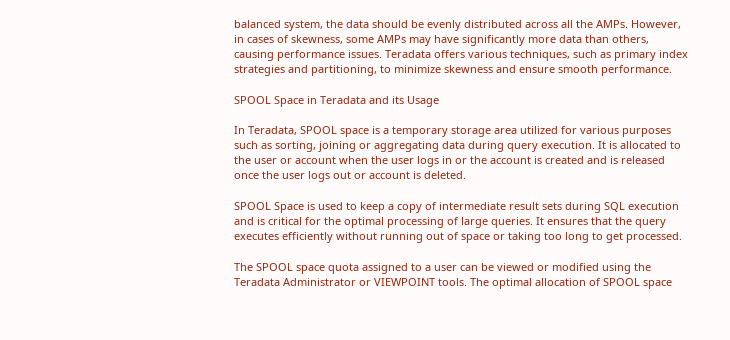balanced system, the data should be evenly distributed across all the AMPs. However, in cases of skewness, some AMPs may have significantly more data than others, causing performance issues. Teradata offers various techniques, such as primary index strategies and partitioning, to minimize skewness and ensure smooth performance.

SPOOL Space in Teradata and its Usage

In Teradata, SPOOL space is a temporary storage area utilized for various purposes such as sorting, joining or aggregating data during query execution. It is allocated to the user or account when the user logs in or the account is created and is released once the user logs out or account is deleted.

SPOOL Space is used to keep a copy of intermediate result sets during SQL execution and is critical for the optimal processing of large queries. It ensures that the query executes efficiently without running out of space or taking too long to get processed.

The SPOOL space quota assigned to a user can be viewed or modified using the Teradata Administrator or VIEWPOINT tools. The optimal allocation of SPOOL space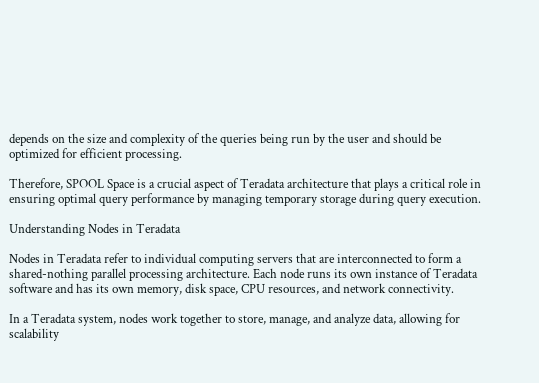depends on the size and complexity of the queries being run by the user and should be optimized for efficient processing.

Therefore, SPOOL Space is a crucial aspect of Teradata architecture that plays a critical role in ensuring optimal query performance by managing temporary storage during query execution.

Understanding Nodes in Teradata

Nodes in Teradata refer to individual computing servers that are interconnected to form a shared-nothing parallel processing architecture. Each node runs its own instance of Teradata software and has its own memory, disk space, CPU resources, and network connectivity.

In a Teradata system, nodes work together to store, manage, and analyze data, allowing for scalability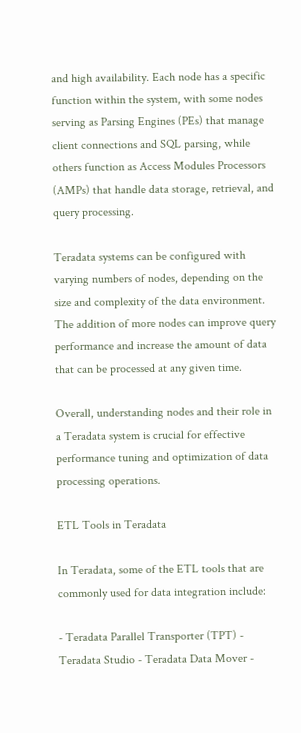and high availability. Each node has a specific function within the system, with some nodes serving as Parsing Engines (PEs) that manage client connections and SQL parsing, while others function as Access Modules Processors (AMPs) that handle data storage, retrieval, and query processing.

Teradata systems can be configured with varying numbers of nodes, depending on the size and complexity of the data environment. The addition of more nodes can improve query performance and increase the amount of data that can be processed at any given time.

Overall, understanding nodes and their role in a Teradata system is crucial for effective performance tuning and optimization of data processing operations.

ETL Tools in Teradata

In Teradata, some of the ETL tools that are commonly used for data integration include:

- Teradata Parallel Transporter (TPT) - Teradata Studio - Teradata Data Mover -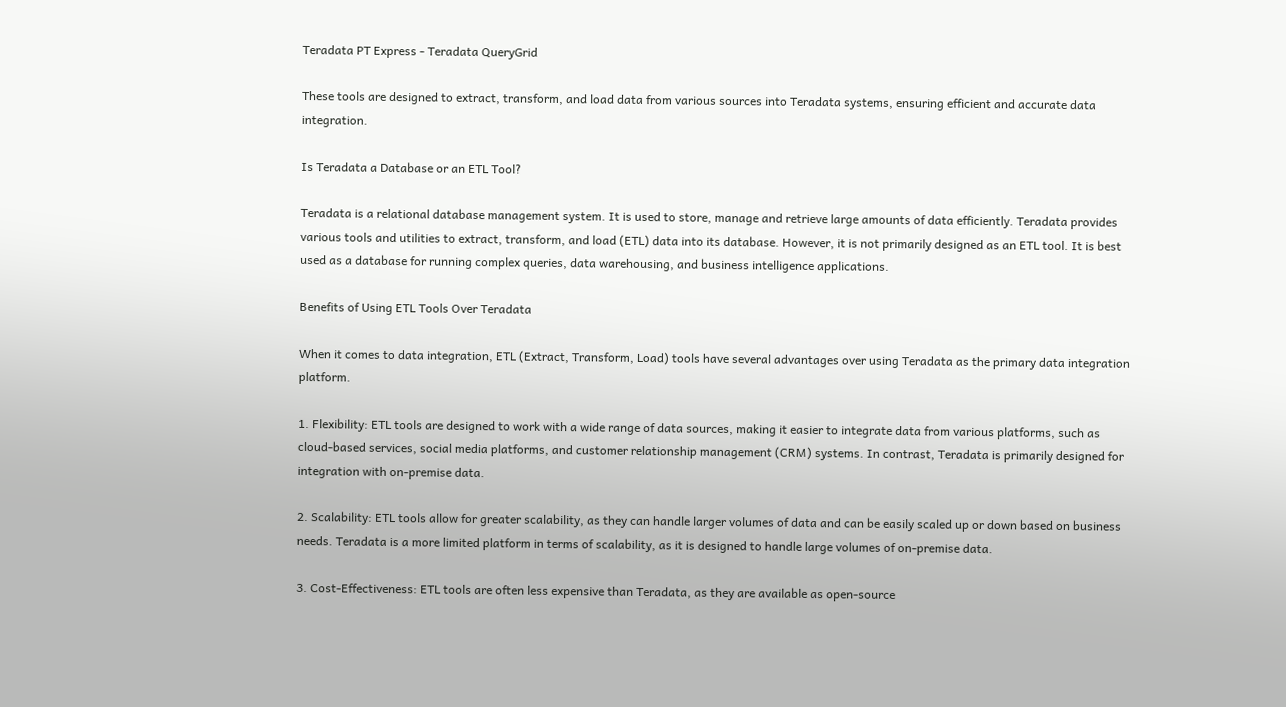Teradata PT Express - Teradata QueryGrid

These tools are designed to extract, transform, and load data from various sources into Teradata systems, ensuring efficient and accurate data integration.

Is Teradata a Database or an ETL Tool?

Teradata is a relational database management system. It is used to store, manage and retrieve large amounts of data efficiently. Teradata provides various tools and utilities to extract, transform, and load (ETL) data into its database. However, it is not primarily designed as an ETL tool. It is best used as a database for running complex queries, data warehousing, and business intelligence applications.

Benefits of Using ETL Tools Over Teradata

When it comes to data integration, ETL (Extract, Transform, Load) tools have several advantages over using Teradata as the primary data integration platform.

1. Flexibility: ETL tools are designed to work with a wide range of data sources, making it easier to integrate data from various platforms, such as cloud-based services, social media platforms, and customer relationship management (CRM) systems. In contrast, Teradata is primarily designed for integration with on-premise data.

2. Scalability: ETL tools allow for greater scalability, as they can handle larger volumes of data and can be easily scaled up or down based on business needs. Teradata is a more limited platform in terms of scalability, as it is designed to handle large volumes of on-premise data.

3. Cost-Effectiveness: ETL tools are often less expensive than Teradata, as they are available as open-source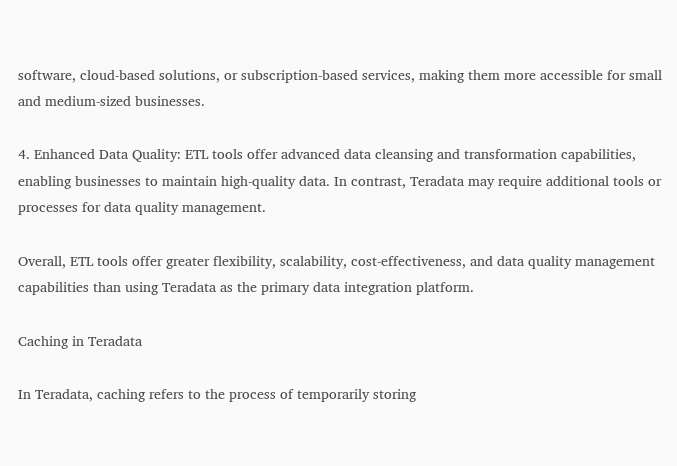software, cloud-based solutions, or subscription-based services, making them more accessible for small and medium-sized businesses.

4. Enhanced Data Quality: ETL tools offer advanced data cleansing and transformation capabilities, enabling businesses to maintain high-quality data. In contrast, Teradata may require additional tools or processes for data quality management.

Overall, ETL tools offer greater flexibility, scalability, cost-effectiveness, and data quality management capabilities than using Teradata as the primary data integration platform.

Caching in Teradata

In Teradata, caching refers to the process of temporarily storing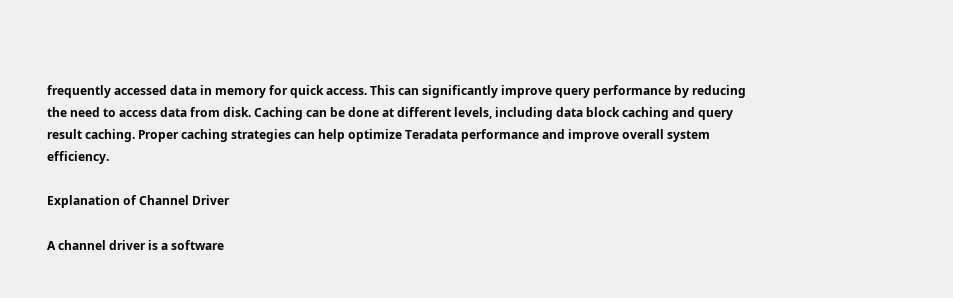frequently accessed data in memory for quick access. This can significantly improve query performance by reducing the need to access data from disk. Caching can be done at different levels, including data block caching and query result caching. Proper caching strategies can help optimize Teradata performance and improve overall system efficiency.

Explanation of Channel Driver

A channel driver is a software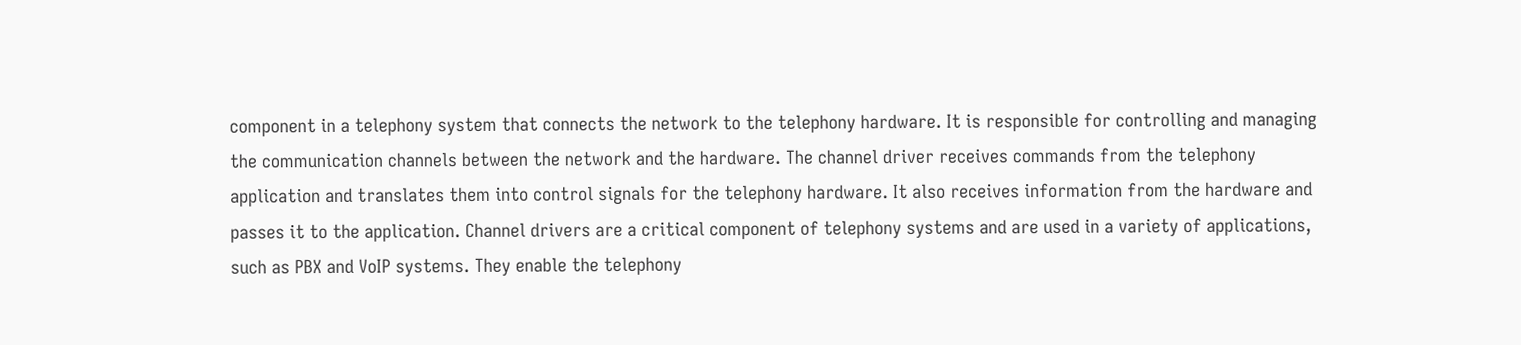component in a telephony system that connects the network to the telephony hardware. It is responsible for controlling and managing the communication channels between the network and the hardware. The channel driver receives commands from the telephony application and translates them into control signals for the telephony hardware. It also receives information from the hardware and passes it to the application. Channel drivers are a critical component of telephony systems and are used in a variety of applications, such as PBX and VoIP systems. They enable the telephony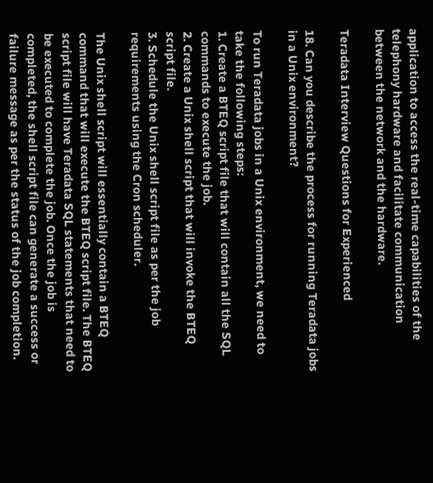application to access the real-time capabilities of the telephony hardware and facilitate communication between the network and the hardware.

Teradata Interview Questions for Experienced

18. Can you describe the process for running Teradata jobs in a Unix environment?

To run Teradata jobs in a Unix environment, we need to take the following steps:
1. Create a BTEQ script file that will contain all the SQL commands to execute the job.
2. Create a Unix shell script that will invoke the BTEQ script file.
3. Schedule the Unix shell script file as per the job requirements using the Cron scheduler.

The Unix shell script will essentially contain a BTEQ command that will execute the BTEQ script file. The BTEQ script file will have Teradata SQL statements that need to be executed to complete the job. Once the job is completed, the shell script file can generate a success or failure message as per the status of the job completion.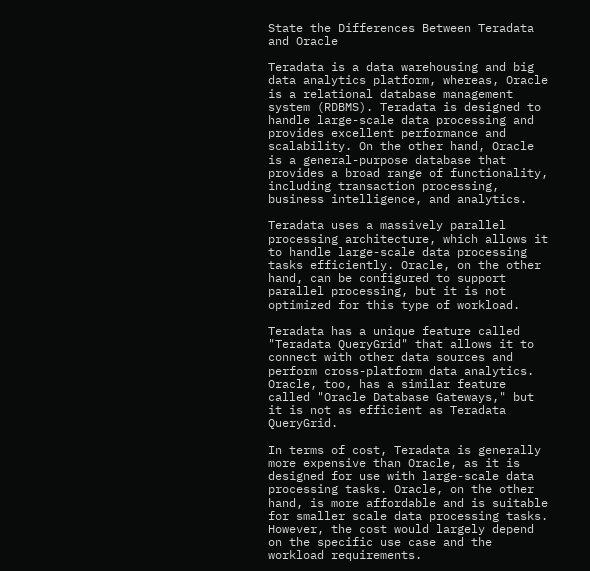State the Differences Between Teradata and Oracle

Teradata is a data warehousing and big data analytics platform, whereas, Oracle is a relational database management system (RDBMS). Teradata is designed to handle large-scale data processing and provides excellent performance and scalability. On the other hand, Oracle is a general-purpose database that provides a broad range of functionality, including transaction processing, business intelligence, and analytics.

Teradata uses a massively parallel processing architecture, which allows it to handle large-scale data processing tasks efficiently. Oracle, on the other hand, can be configured to support parallel processing, but it is not optimized for this type of workload.

Teradata has a unique feature called "Teradata QueryGrid" that allows it to connect with other data sources and perform cross-platform data analytics. Oracle, too, has a similar feature called "Oracle Database Gateways," but it is not as efficient as Teradata QueryGrid.

In terms of cost, Teradata is generally more expensive than Oracle, as it is designed for use with large-scale data processing tasks. Oracle, on the other hand, is more affordable and is suitable for smaller scale data processing tasks. However, the cost would largely depend on the specific use case and the workload requirements.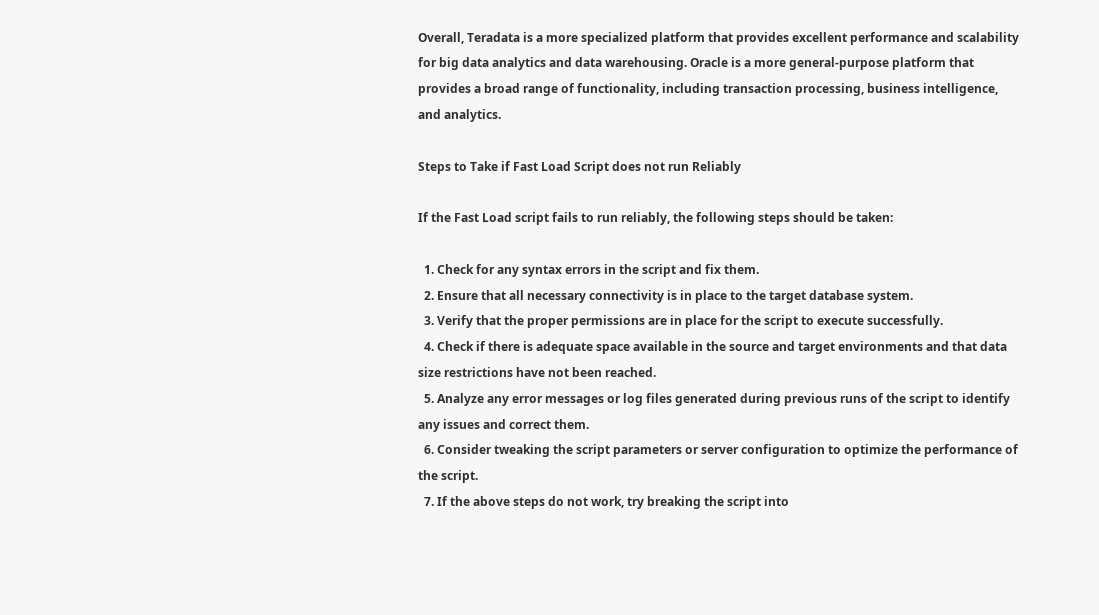Overall, Teradata is a more specialized platform that provides excellent performance and scalability for big data analytics and data warehousing. Oracle is a more general-purpose platform that provides a broad range of functionality, including transaction processing, business intelligence, and analytics.

Steps to Take if Fast Load Script does not run Reliably

If the Fast Load script fails to run reliably, the following steps should be taken:

  1. Check for any syntax errors in the script and fix them.
  2. Ensure that all necessary connectivity is in place to the target database system.
  3. Verify that the proper permissions are in place for the script to execute successfully.
  4. Check if there is adequate space available in the source and target environments and that data size restrictions have not been reached.
  5. Analyze any error messages or log files generated during previous runs of the script to identify any issues and correct them.
  6. Consider tweaking the script parameters or server configuration to optimize the performance of the script.
  7. If the above steps do not work, try breaking the script into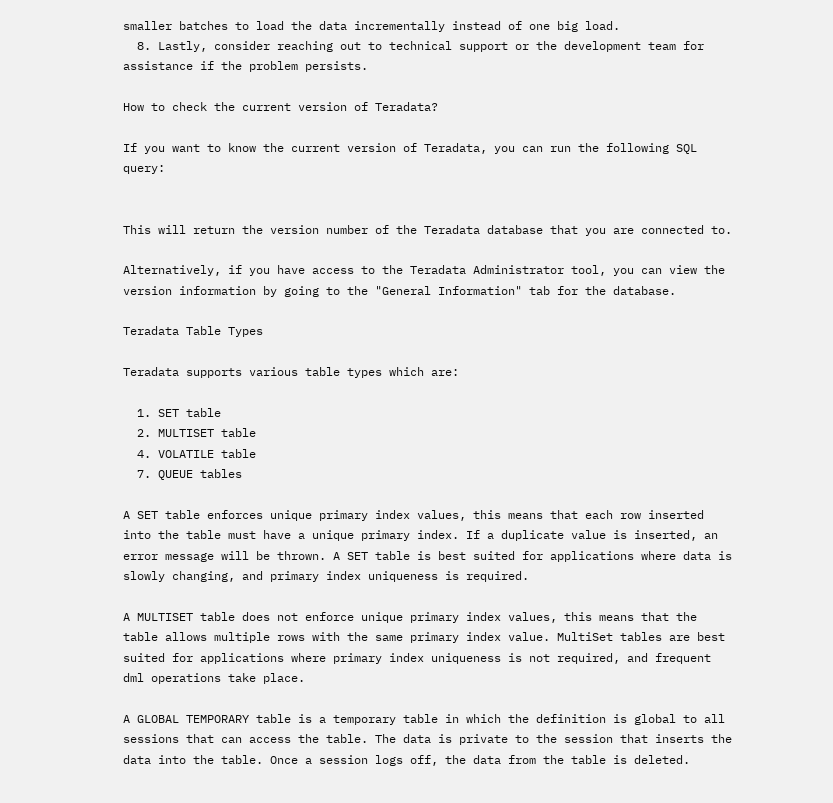smaller batches to load the data incrementally instead of one big load.
  8. Lastly, consider reaching out to technical support or the development team for assistance if the problem persists.

How to check the current version of Teradata?

If you want to know the current version of Teradata, you can run the following SQL query:


This will return the version number of the Teradata database that you are connected to.

Alternatively, if you have access to the Teradata Administrator tool, you can view the version information by going to the "General Information" tab for the database.

Teradata Table Types

Teradata supports various table types which are:

  1. SET table
  2. MULTISET table
  4. VOLATILE table
  7. QUEUE tables

A SET table enforces unique primary index values, this means that each row inserted into the table must have a unique primary index. If a duplicate value is inserted, an error message will be thrown. A SET table is best suited for applications where data is slowly changing, and primary index uniqueness is required.

A MULTISET table does not enforce unique primary index values, this means that the table allows multiple rows with the same primary index value. MultiSet tables are best suited for applications where primary index uniqueness is not required, and frequent dml operations take place.

A GLOBAL TEMPORARY table is a temporary table in which the definition is global to all sessions that can access the table. The data is private to the session that inserts the data into the table. Once a session logs off, the data from the table is deleted.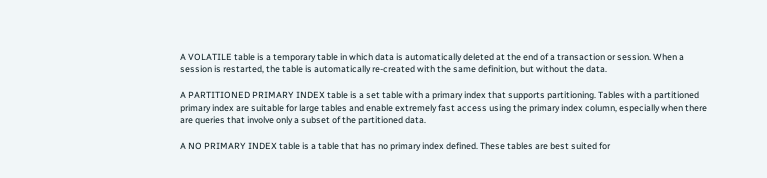A VOLATILE table is a temporary table in which data is automatically deleted at the end of a transaction or session. When a session is restarted, the table is automatically re-created with the same definition, but without the data.

A PARTITIONED PRIMARY INDEX table is a set table with a primary index that supports partitioning. Tables with a partitioned primary index are suitable for large tables and enable extremely fast access using the primary index column, especially when there are queries that involve only a subset of the partitioned data.

A NO PRIMARY INDEX table is a table that has no primary index defined. These tables are best suited for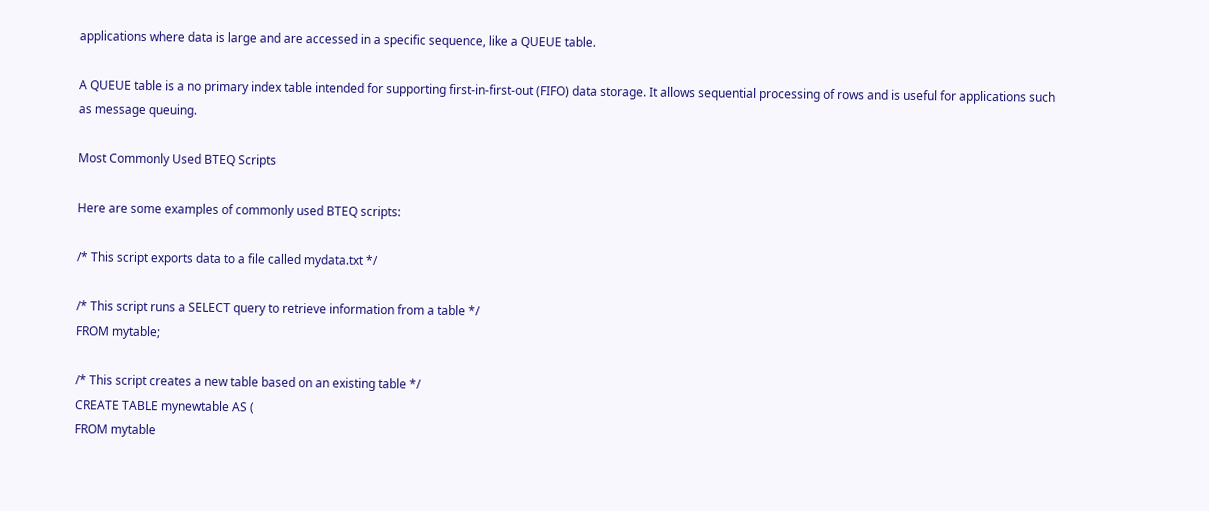applications where data is large and are accessed in a specific sequence, like a QUEUE table.

A QUEUE table is a no primary index table intended for supporting first-in-first-out (FIFO) data storage. It allows sequential processing of rows and is useful for applications such as message queuing.

Most Commonly Used BTEQ Scripts

Here are some examples of commonly used BTEQ scripts:

/* This script exports data to a file called mydata.txt */

/* This script runs a SELECT query to retrieve information from a table */
FROM mytable;

/* This script creates a new table based on an existing table */
CREATE TABLE mynewtable AS (
FROM mytable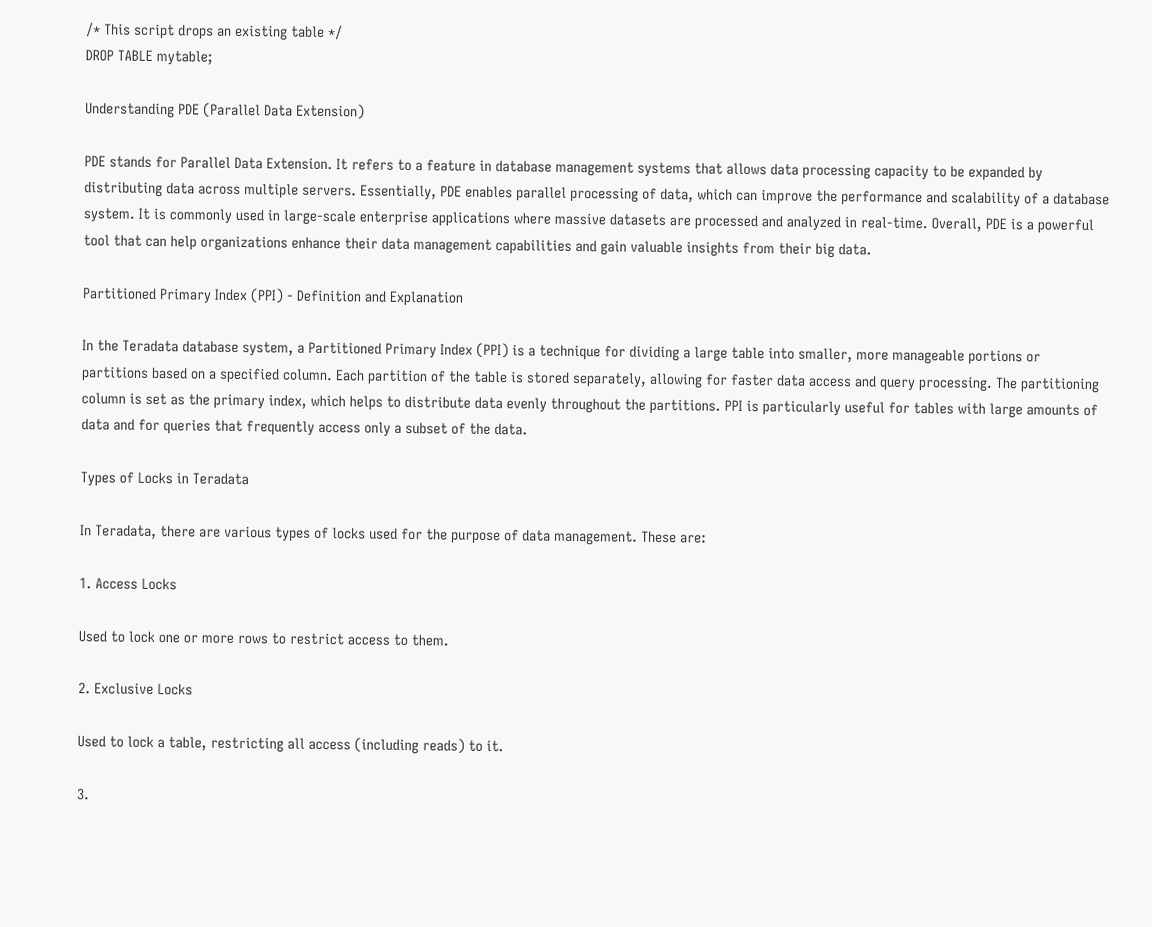/* This script drops an existing table */
DROP TABLE mytable;

Understanding PDE (Parallel Data Extension)

PDE stands for Parallel Data Extension. It refers to a feature in database management systems that allows data processing capacity to be expanded by distributing data across multiple servers. Essentially, PDE enables parallel processing of data, which can improve the performance and scalability of a database system. It is commonly used in large-scale enterprise applications where massive datasets are processed and analyzed in real-time. Overall, PDE is a powerful tool that can help organizations enhance their data management capabilities and gain valuable insights from their big data.

Partitioned Primary Index (PPI) - Definition and Explanation

In the Teradata database system, a Partitioned Primary Index (PPI) is a technique for dividing a large table into smaller, more manageable portions or partitions based on a specified column. Each partition of the table is stored separately, allowing for faster data access and query processing. The partitioning column is set as the primary index, which helps to distribute data evenly throughout the partitions. PPI is particularly useful for tables with large amounts of data and for queries that frequently access only a subset of the data.

Types of Locks in Teradata

In Teradata, there are various types of locks used for the purpose of data management. These are:

1. Access Locks

Used to lock one or more rows to restrict access to them.

2. Exclusive Locks

Used to lock a table, restricting all access (including reads) to it.

3.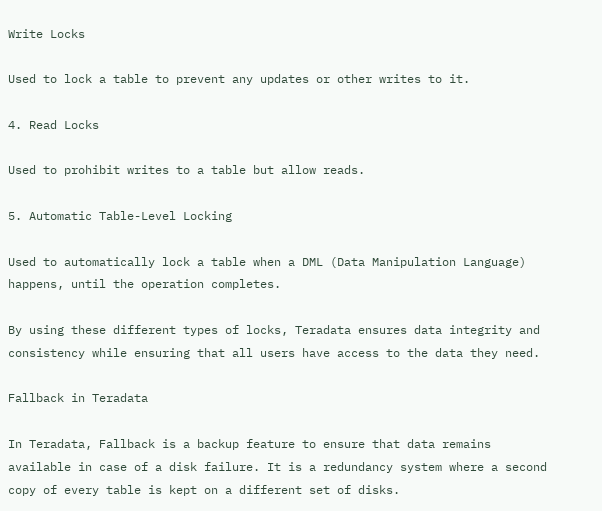Write Locks

Used to lock a table to prevent any updates or other writes to it.

4. Read Locks

Used to prohibit writes to a table but allow reads.

5. Automatic Table-Level Locking

Used to automatically lock a table when a DML (Data Manipulation Language) happens, until the operation completes.

By using these different types of locks, Teradata ensures data integrity and consistency while ensuring that all users have access to the data they need.

Fallback in Teradata

In Teradata, Fallback is a backup feature to ensure that data remains available in case of a disk failure. It is a redundancy system where a second copy of every table is kept on a different set of disks.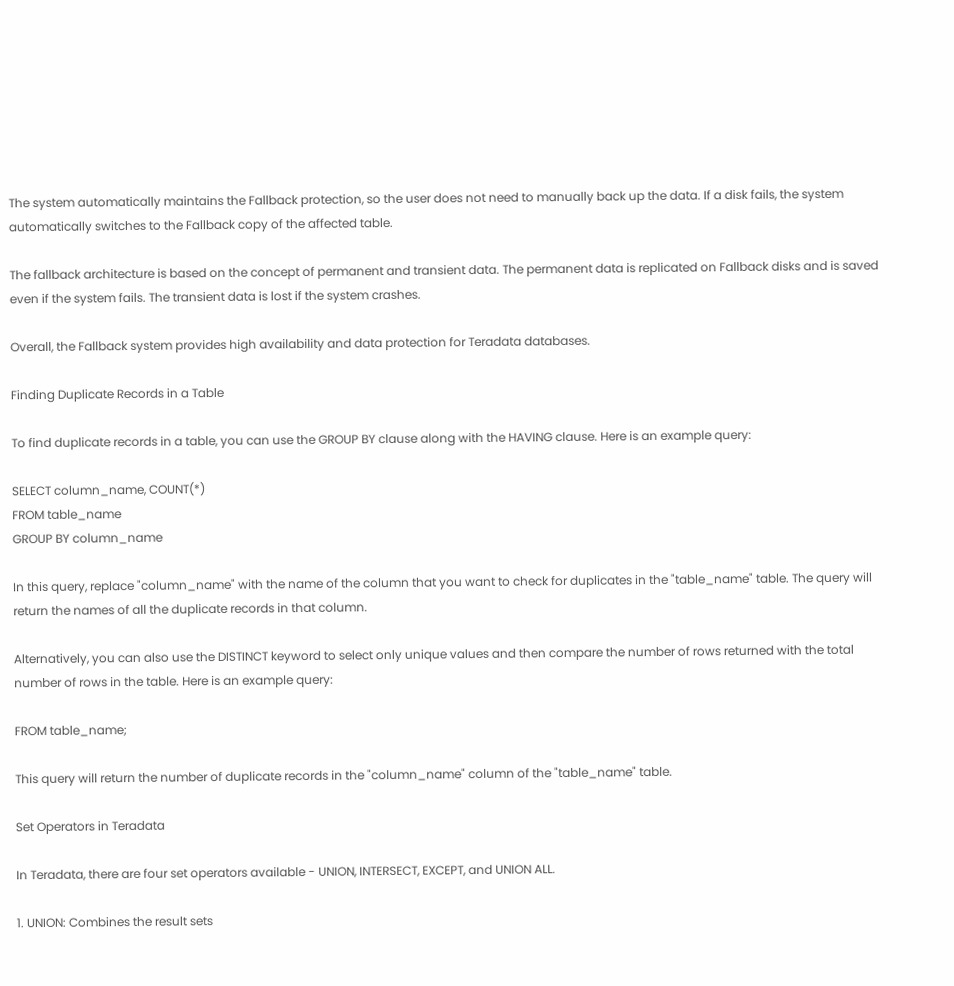The system automatically maintains the Fallback protection, so the user does not need to manually back up the data. If a disk fails, the system automatically switches to the Fallback copy of the affected table.

The fallback architecture is based on the concept of permanent and transient data. The permanent data is replicated on Fallback disks and is saved even if the system fails. The transient data is lost if the system crashes.

Overall, the Fallback system provides high availability and data protection for Teradata databases.

Finding Duplicate Records in a Table

To find duplicate records in a table, you can use the GROUP BY clause along with the HAVING clause. Here is an example query:

SELECT column_name, COUNT(*)
FROM table_name
GROUP BY column_name

In this query, replace "column_name" with the name of the column that you want to check for duplicates in the "table_name" table. The query will return the names of all the duplicate records in that column.

Alternatively, you can also use the DISTINCT keyword to select only unique values and then compare the number of rows returned with the total number of rows in the table. Here is an example query:

FROM table_name;

This query will return the number of duplicate records in the "column_name" column of the "table_name" table.

Set Operators in Teradata

In Teradata, there are four set operators available - UNION, INTERSECT, EXCEPT, and UNION ALL.

1. UNION: Combines the result sets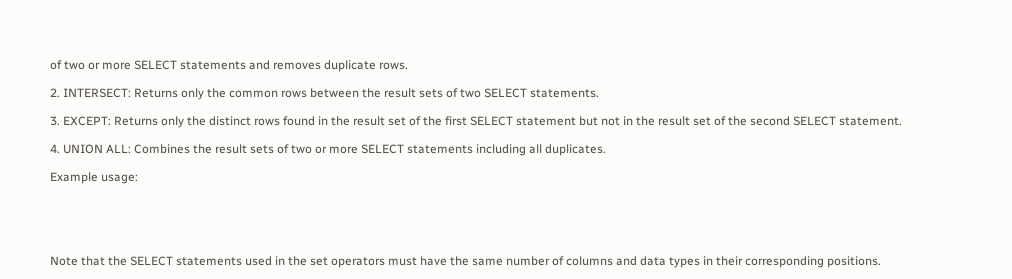of two or more SELECT statements and removes duplicate rows.

2. INTERSECT: Returns only the common rows between the result sets of two SELECT statements.

3. EXCEPT: Returns only the distinct rows found in the result set of the first SELECT statement but not in the result set of the second SELECT statement.

4. UNION ALL: Combines the result sets of two or more SELECT statements including all duplicates.

Example usage:





Note that the SELECT statements used in the set operators must have the same number of columns and data types in their corresponding positions.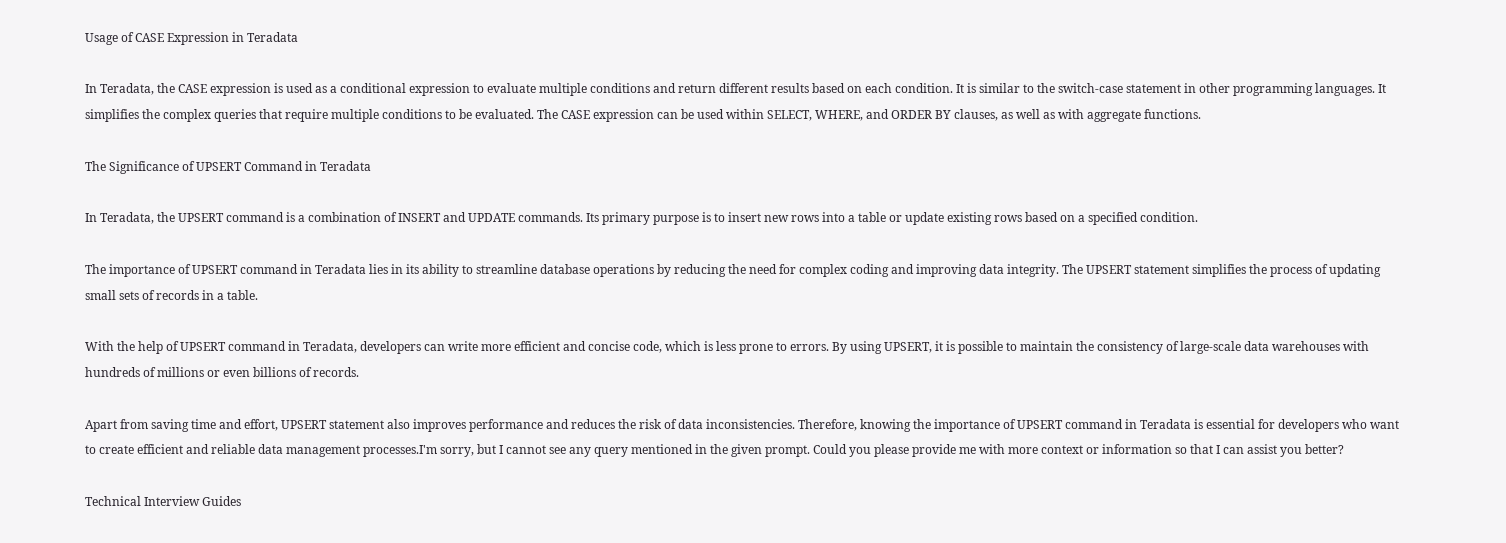Usage of CASE Expression in Teradata

In Teradata, the CASE expression is used as a conditional expression to evaluate multiple conditions and return different results based on each condition. It is similar to the switch-case statement in other programming languages. It simplifies the complex queries that require multiple conditions to be evaluated. The CASE expression can be used within SELECT, WHERE, and ORDER BY clauses, as well as with aggregate functions.

The Significance of UPSERT Command in Teradata

In Teradata, the UPSERT command is a combination of INSERT and UPDATE commands. Its primary purpose is to insert new rows into a table or update existing rows based on a specified condition.

The importance of UPSERT command in Teradata lies in its ability to streamline database operations by reducing the need for complex coding and improving data integrity. The UPSERT statement simplifies the process of updating small sets of records in a table.

With the help of UPSERT command in Teradata, developers can write more efficient and concise code, which is less prone to errors. By using UPSERT, it is possible to maintain the consistency of large-scale data warehouses with hundreds of millions or even billions of records.

Apart from saving time and effort, UPSERT statement also improves performance and reduces the risk of data inconsistencies. Therefore, knowing the importance of UPSERT command in Teradata is essential for developers who want to create efficient and reliable data management processes.I'm sorry, but I cannot see any query mentioned in the given prompt. Could you please provide me with more context or information so that I can assist you better?

Technical Interview Guides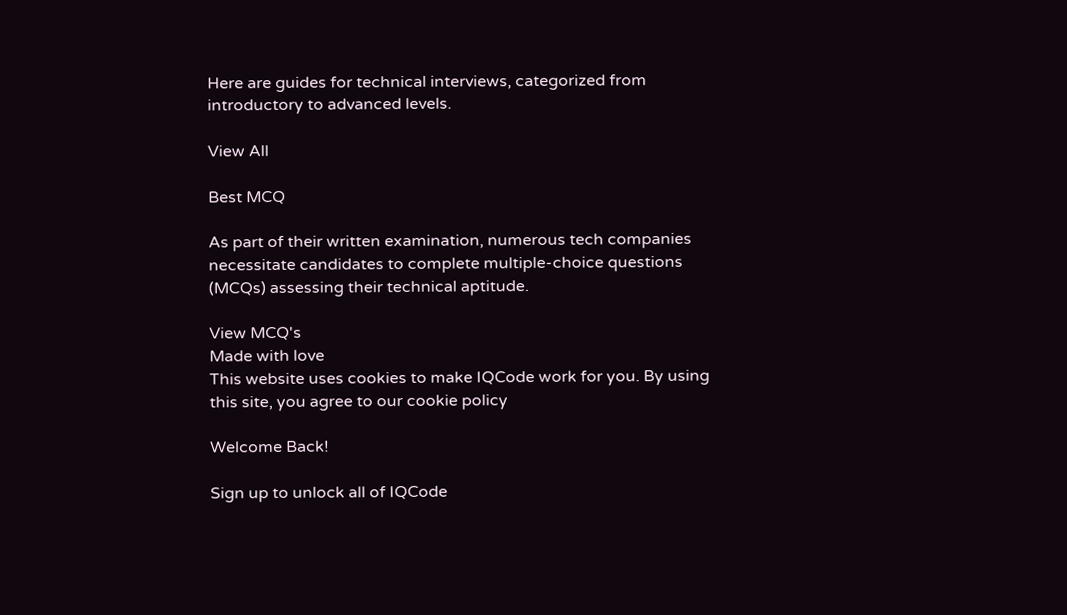Here are guides for technical interviews, categorized from introductory to advanced levels.

View All

Best MCQ

As part of their written examination, numerous tech companies necessitate candidates to complete multiple-choice questions (MCQs) assessing their technical aptitude.

View MCQ's
Made with love
This website uses cookies to make IQCode work for you. By using this site, you agree to our cookie policy

Welcome Back!

Sign up to unlock all of IQCode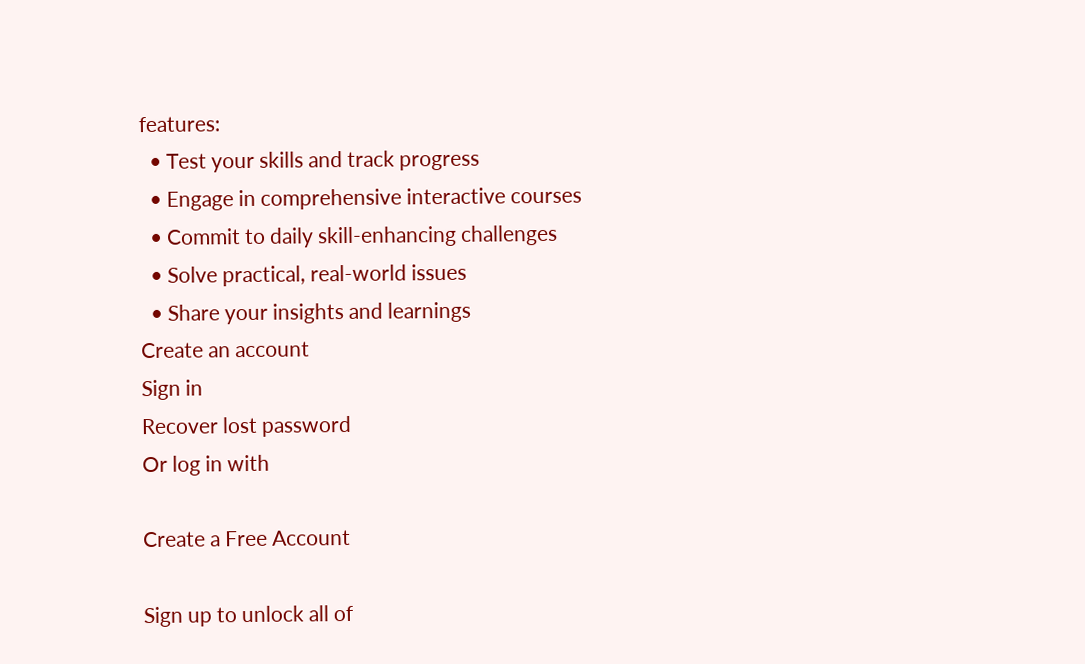features:
  • Test your skills and track progress
  • Engage in comprehensive interactive courses
  • Commit to daily skill-enhancing challenges
  • Solve practical, real-world issues
  • Share your insights and learnings
Create an account
Sign in
Recover lost password
Or log in with

Create a Free Account

Sign up to unlock all of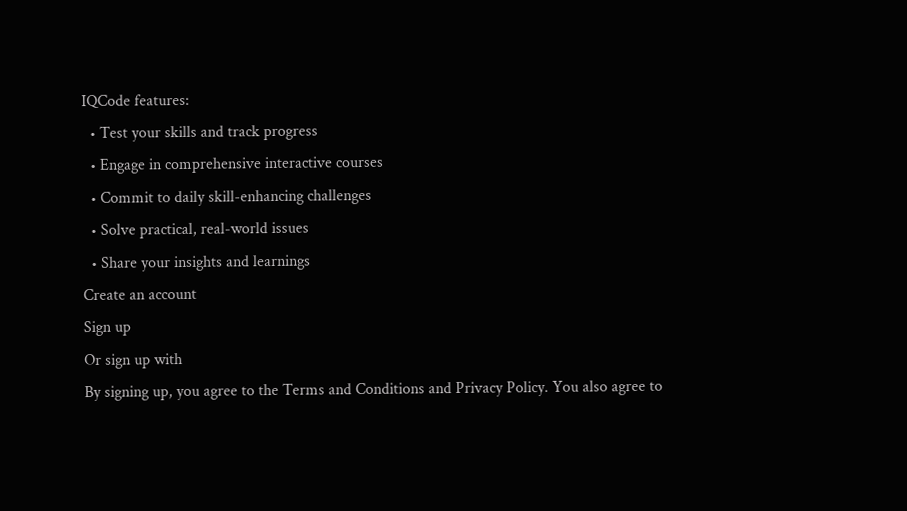IQCode features:
  • Test your skills and track progress
  • Engage in comprehensive interactive courses
  • Commit to daily skill-enhancing challenges
  • Solve practical, real-world issues
  • Share your insights and learnings
Create an account
Sign up
Or sign up with
By signing up, you agree to the Terms and Conditions and Privacy Policy. You also agree to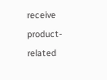receive product-related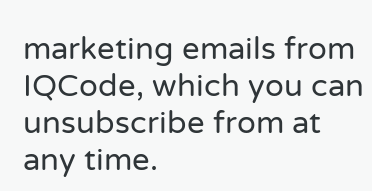marketing emails from IQCode, which you can unsubscribe from at any time.